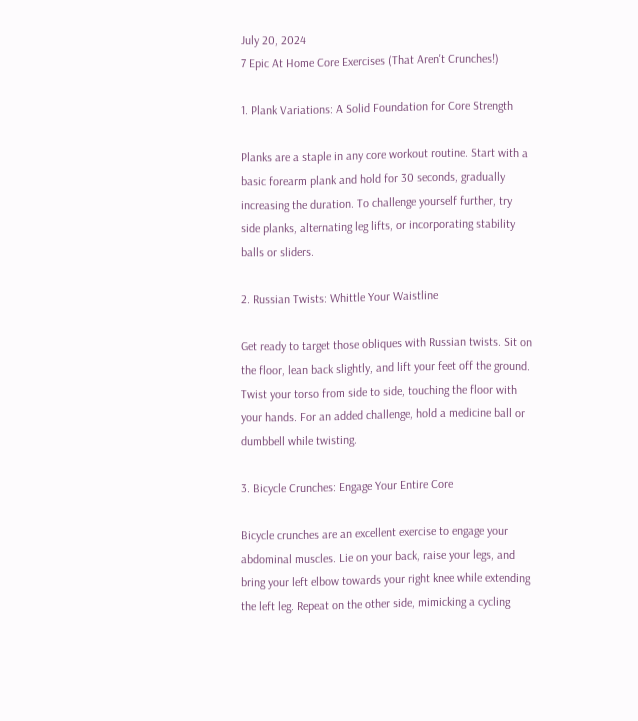July 20, 2024
7 Epic At Home Core Exercises (That Aren't Crunches!)

1. Plank Variations: A Solid Foundation for Core Strength

Planks are a staple in any core workout routine. Start with a basic forearm plank and hold for 30 seconds, gradually increasing the duration. To challenge yourself further, try side planks, alternating leg lifts, or incorporating stability balls or sliders.

2. Russian Twists: Whittle Your Waistline

Get ready to target those obliques with Russian twists. Sit on the floor, lean back slightly, and lift your feet off the ground. Twist your torso from side to side, touching the floor with your hands. For an added challenge, hold a medicine ball or dumbbell while twisting.

3. Bicycle Crunches: Engage Your Entire Core

Bicycle crunches are an excellent exercise to engage your abdominal muscles. Lie on your back, raise your legs, and bring your left elbow towards your right knee while extending the left leg. Repeat on the other side, mimicking a cycling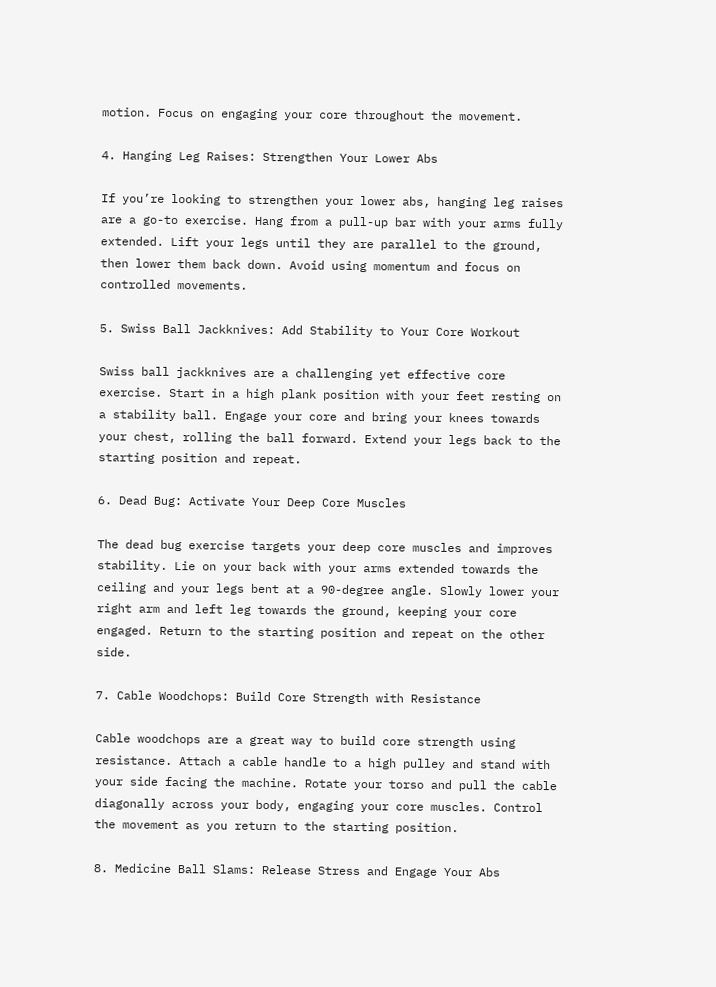motion. Focus on engaging your core throughout the movement.

4. Hanging Leg Raises: Strengthen Your Lower Abs

If you’re looking to strengthen your lower abs, hanging leg raises are a go-to exercise. Hang from a pull-up bar with your arms fully extended. Lift your legs until they are parallel to the ground, then lower them back down. Avoid using momentum and focus on controlled movements.

5. Swiss Ball Jackknives: Add Stability to Your Core Workout

Swiss ball jackknives are a challenging yet effective core exercise. Start in a high plank position with your feet resting on a stability ball. Engage your core and bring your knees towards your chest, rolling the ball forward. Extend your legs back to the starting position and repeat.

6. Dead Bug: Activate Your Deep Core Muscles

The dead bug exercise targets your deep core muscles and improves stability. Lie on your back with your arms extended towards the ceiling and your legs bent at a 90-degree angle. Slowly lower your right arm and left leg towards the ground, keeping your core engaged. Return to the starting position and repeat on the other side.

7. Cable Woodchops: Build Core Strength with Resistance

Cable woodchops are a great way to build core strength using resistance. Attach a cable handle to a high pulley and stand with your side facing the machine. Rotate your torso and pull the cable diagonally across your body, engaging your core muscles. Control the movement as you return to the starting position.

8. Medicine Ball Slams: Release Stress and Engage Your Abs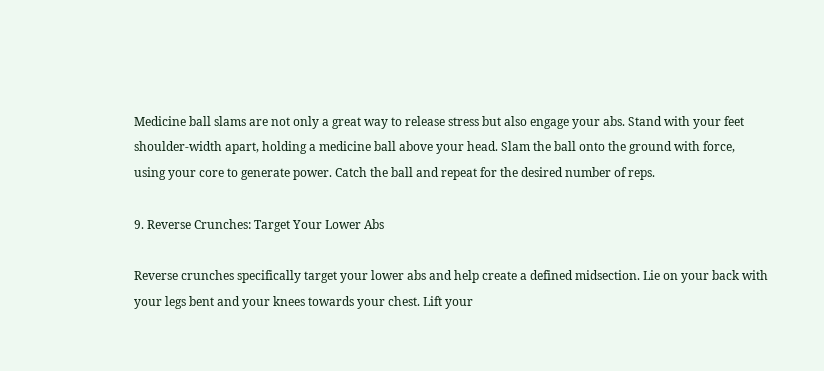Medicine ball slams are not only a great way to release stress but also engage your abs. Stand with your feet shoulder-width apart, holding a medicine ball above your head. Slam the ball onto the ground with force, using your core to generate power. Catch the ball and repeat for the desired number of reps.

9. Reverse Crunches: Target Your Lower Abs

Reverse crunches specifically target your lower abs and help create a defined midsection. Lie on your back with your legs bent and your knees towards your chest. Lift your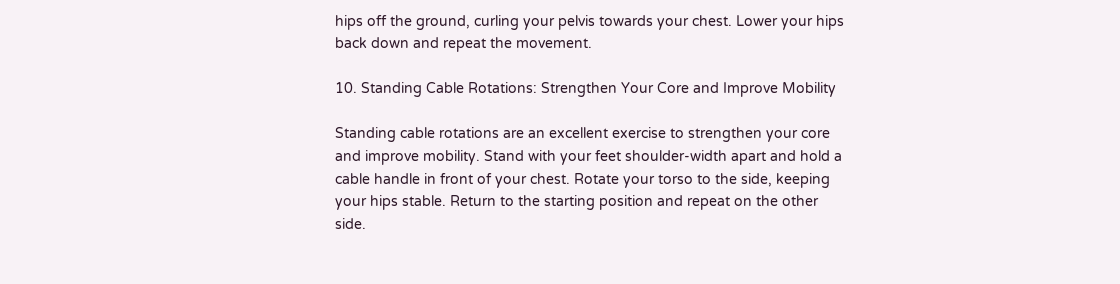hips off the ground, curling your pelvis towards your chest. Lower your hips back down and repeat the movement.

10. Standing Cable Rotations: Strengthen Your Core and Improve Mobility

Standing cable rotations are an excellent exercise to strengthen your core and improve mobility. Stand with your feet shoulder-width apart and hold a cable handle in front of your chest. Rotate your torso to the side, keeping your hips stable. Return to the starting position and repeat on the other side.